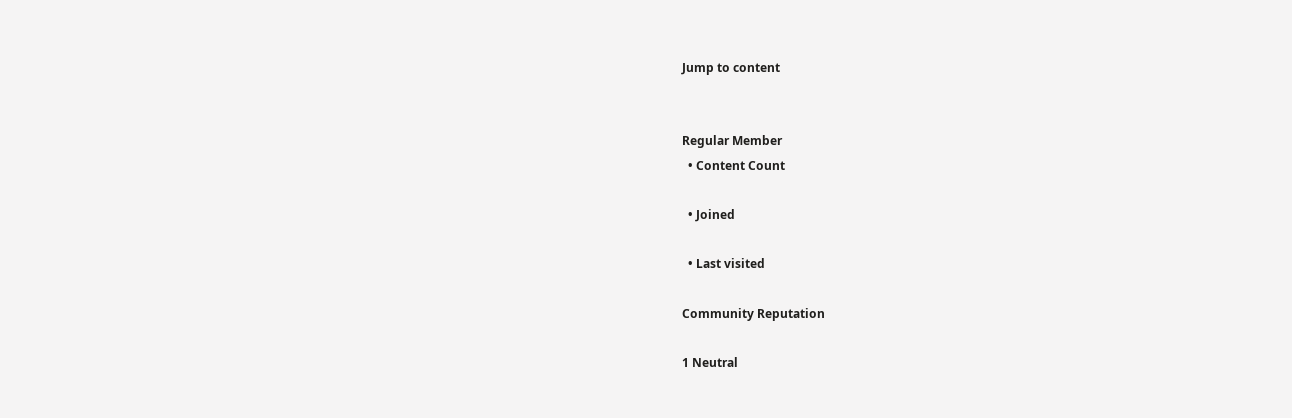Jump to content


Regular Member
  • Content Count

  • Joined

  • Last visited

Community Reputation

1 Neutral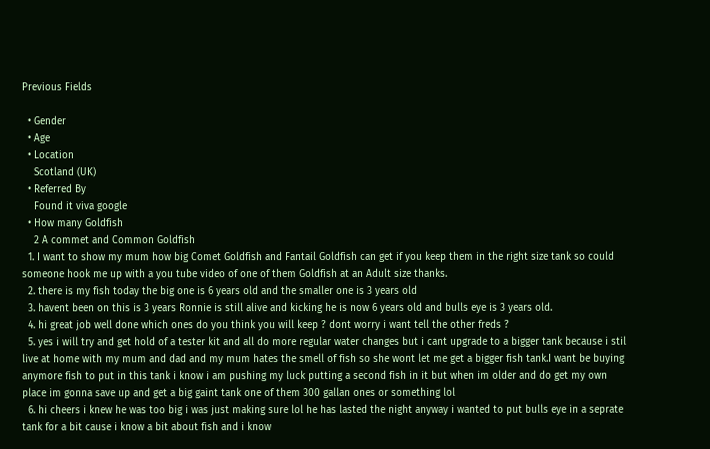Previous Fields

  • Gender
  • Age
  • Location
    Scotland (UK)
  • Referred By
    Found it viva google
  • How many Goldfish
    2 A commet and Common Goldfish
  1. I want to show my mum how big Comet Goldfish and Fantail Goldfish can get if you keep them in the right size tank so could someone hook me up with a you tube video of one of them Goldfish at an Adult size thanks.
  2. there is my fish today the big one is 6 years old and the smaller one is 3 years old
  3. havent been on this is 3 years Ronnie is still alive and kicking he is now 6 years old and bulls eye is 3 years old.
  4. hi great job well done which ones do you think you will keep ? dont worry i want tell the other freds ?
  5. yes i will try and get hold of a tester kit and all do more regular water changes but i cant upgrade to a bigger tank because i stil live at home with my mum and dad and my mum hates the smell of fish so she wont let me get a bigger fish tank.I want be buying anymore fish to put in this tank i know i am pushing my luck putting a second fish in it but when im older and do get my own place im gonna save up and get a big gaint tank one of them 300 gallan ones or something lol
  6. hi cheers i knew he was too big i was just making sure lol he has lasted the night anyway i wanted to put bulls eye in a seprate tank for a bit cause i know a bit about fish and i know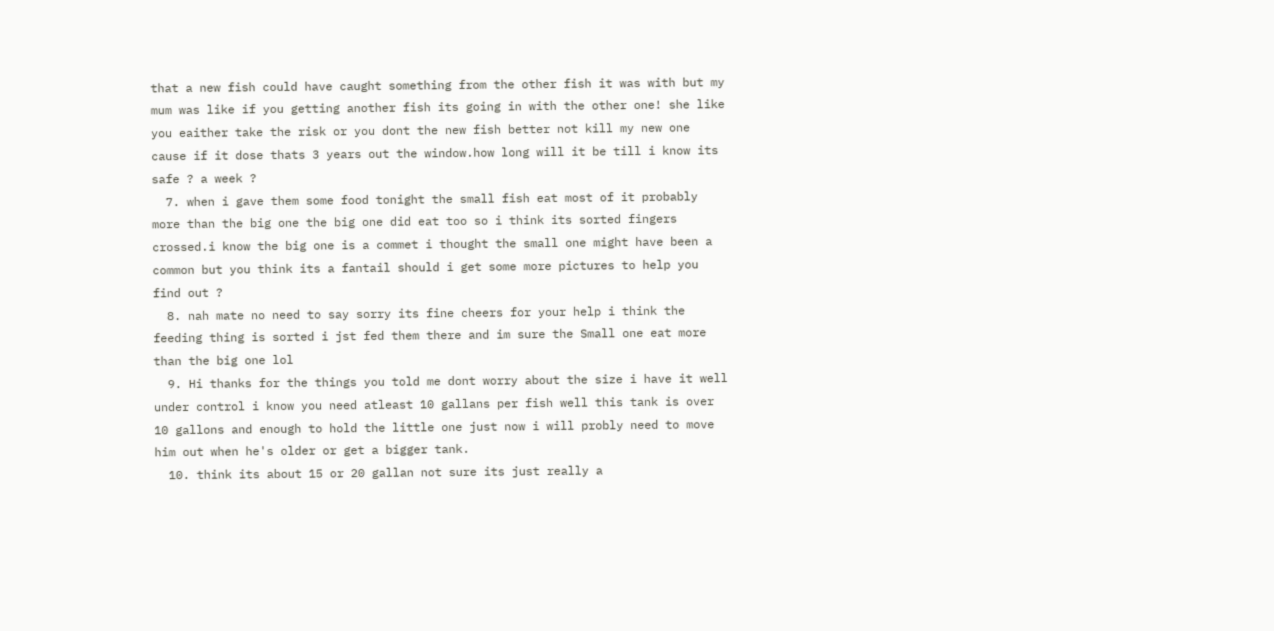that a new fish could have caught something from the other fish it was with but my mum was like if you getting another fish its going in with the other one! she like you eaither take the risk or you dont the new fish better not kill my new one cause if it dose thats 3 years out the window.how long will it be till i know its safe ? a week ?
  7. when i gave them some food tonight the small fish eat most of it probably more than the big one the big one did eat too so i think its sorted fingers crossed.i know the big one is a commet i thought the small one might have been a common but you think its a fantail should i get some more pictures to help you find out ?
  8. nah mate no need to say sorry its fine cheers for your help i think the feeding thing is sorted i jst fed them there and im sure the Small one eat more than the big one lol
  9. Hi thanks for the things you told me dont worry about the size i have it well under control i know you need atleast 10 gallans per fish well this tank is over 10 gallons and enough to hold the little one just now i will probly need to move him out when he's older or get a bigger tank.
  10. think its about 15 or 20 gallan not sure its just really a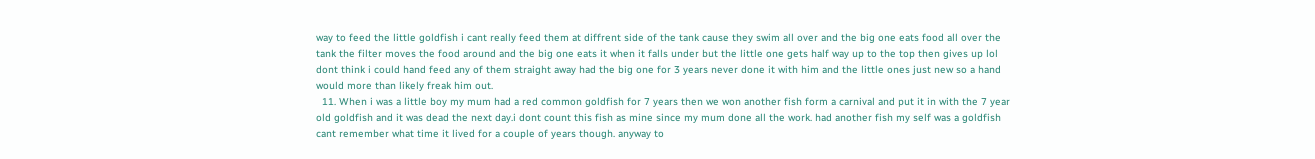way to feed the little goldfish i cant really feed them at diffrent side of the tank cause they swim all over and the big one eats food all over the tank the filter moves the food around and the big one eats it when it falls under but the little one gets half way up to the top then gives up lol dont think i could hand feed any of them straight away had the big one for 3 years never done it with him and the little ones just new so a hand would more than likely freak him out.
  11. When i was a little boy my mum had a red common goldfish for 7 years then we won another fish form a carnival and put it in with the 7 year old goldfish and it was dead the next day.i dont count this fish as mine since my mum done all the work. had another fish my self was a goldfish cant remember what time it lived for a couple of years though. anyway to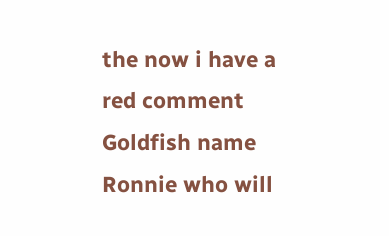the now i have a red comment Goldfish name Ronnie who will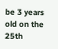be 3 years old on the 25th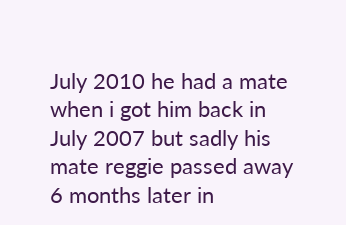July 2010 he had a mate when i got him back in July 2007 but sadly his mate reggie passed away 6 months later in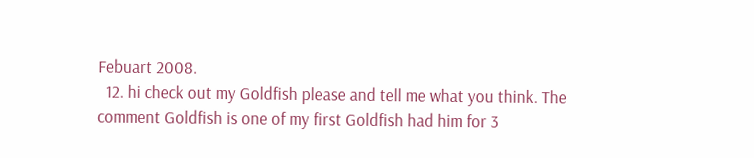Febuart 2008.
  12. hi check out my Goldfish please and tell me what you think. The comment Goldfish is one of my first Goldfish had him for 3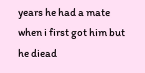years he had a mate when i first got him but he diead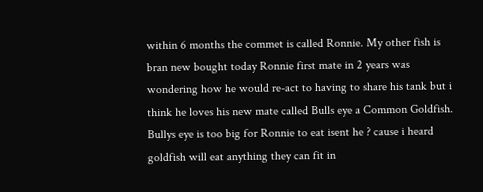within 6 months the commet is called Ronnie. My other fish is bran new bought today Ronnie first mate in 2 years was wondering how he would re-act to having to share his tank but i think he loves his new mate called Bulls eye a Common Goldfish. Bullys eye is too big for Ronnie to eat isent he ? cause i heard goldfish will eat anything they can fit in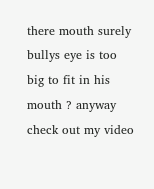there mouth surely bullys eye is too big to fit in his mouth ? anyway check out my video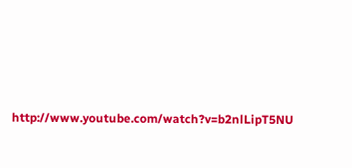http://www.youtube.com/watch?v=b2nlLipT5NU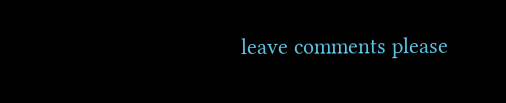leave comments please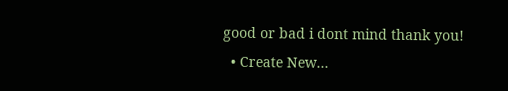good or bad i dont mind thank you!
  • Create New...